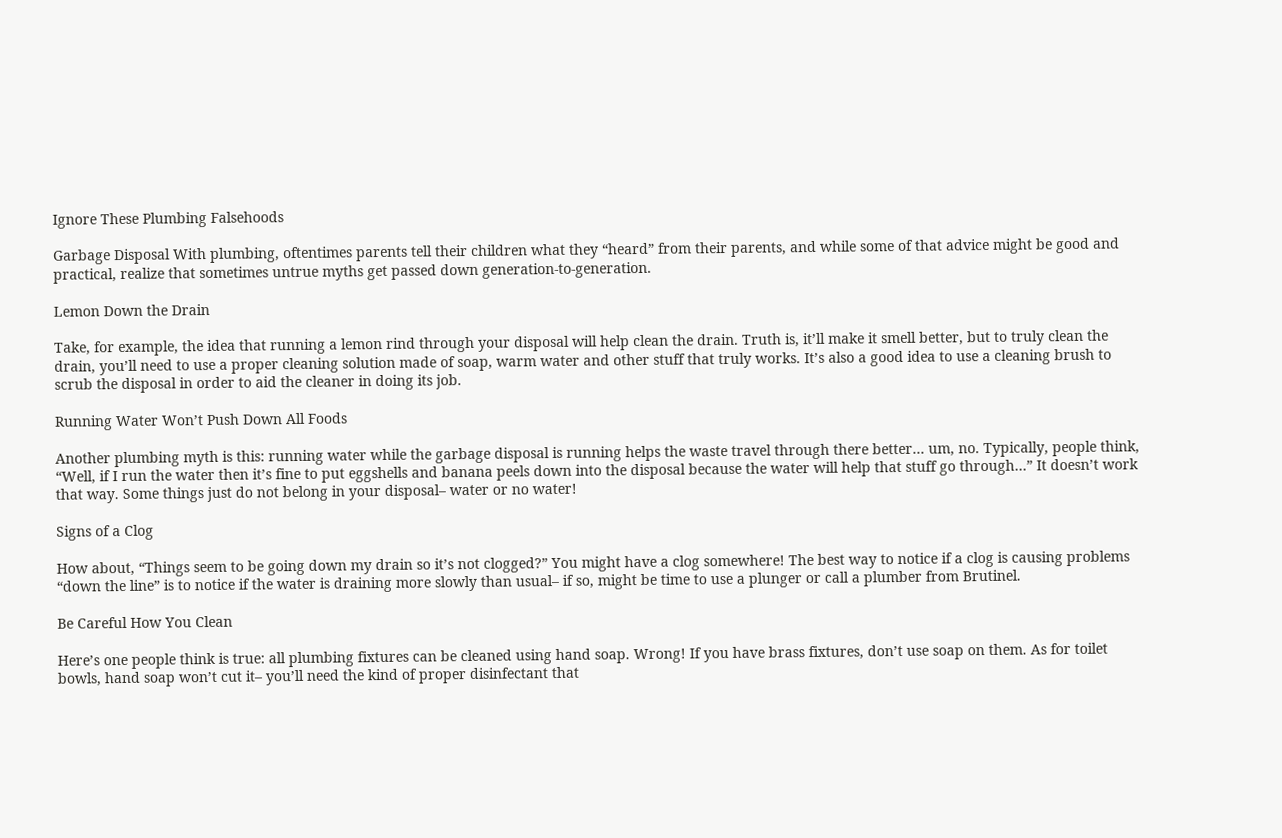Ignore These Plumbing Falsehoods

Garbage Disposal With plumbing, oftentimes parents tell their children what they “heard” from their parents, and while some of that advice might be good and practical, realize that sometimes untrue myths get passed down generation-to-generation.

Lemon Down the Drain

Take, for example, the idea that running a lemon rind through your disposal will help clean the drain. Truth is, it’ll make it smell better, but to truly clean the drain, you’ll need to use a proper cleaning solution made of soap, warm water and other stuff that truly works. It’s also a good idea to use a cleaning brush to scrub the disposal in order to aid the cleaner in doing its job.

Running Water Won’t Push Down All Foods

Another plumbing myth is this: running water while the garbage disposal is running helps the waste travel through there better… um, no. Typically, people think, “Well, if I run the water then it’s fine to put eggshells and banana peels down into the disposal because the water will help that stuff go through…” It doesn’t work that way. Some things just do not belong in your disposal– water or no water!

Signs of a Clog

How about, “Things seem to be going down my drain so it’s not clogged?” You might have a clog somewhere! The best way to notice if a clog is causing problems “down the line” is to notice if the water is draining more slowly than usual– if so, might be time to use a plunger or call a plumber from Brutinel.

Be Careful How You Clean

Here’s one people think is true: all plumbing fixtures can be cleaned using hand soap. Wrong! If you have brass fixtures, don’t use soap on them. As for toilet bowls, hand soap won’t cut it– you’ll need the kind of proper disinfectant that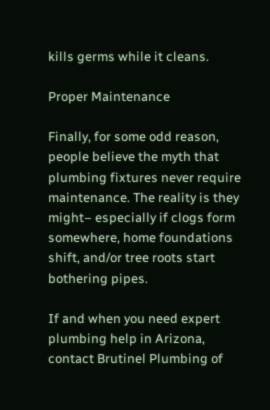kills germs while it cleans.

Proper Maintenance

Finally, for some odd reason, people believe the myth that plumbing fixtures never require maintenance. The reality is they might– especially if clogs form somewhere, home foundations shift, and/or tree roots start bothering pipes.

If and when you need expert plumbing help in Arizona, contact Brutinel Plumbing of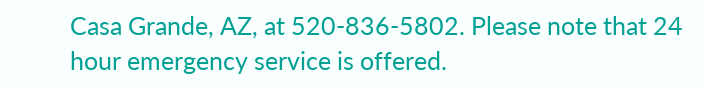Casa Grande, AZ, at 520-836-5802. Please note that 24 hour emergency service is offered.